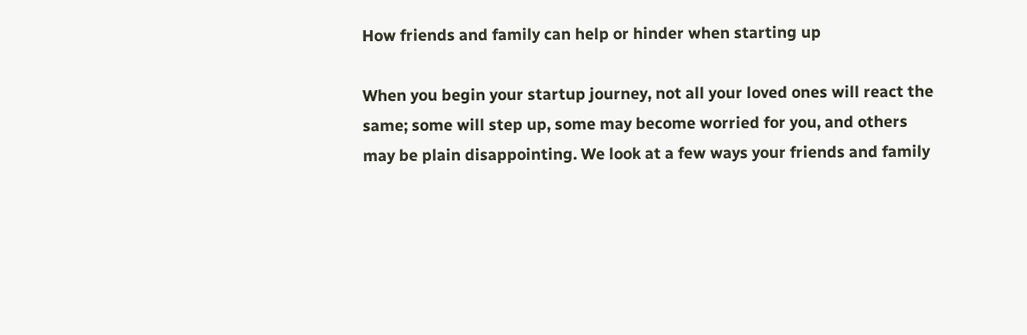How friends and family can help or hinder when starting up

When you begin your startup journey, not all your loved ones will react the same; some will step up, some may become worried for you, and others may be plain disappointing. We look at a few ways your friends and family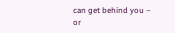can get behind you – or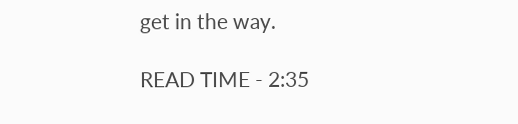get in the way.

READ TIME - 2:35